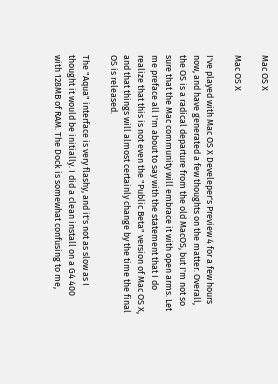Mac OS X

Mac OS X

I've played with Mac OS X Develeper's Preview 4 for a few hours now, and have generated a few thoughts on the matter. Overall, the OS is a radical departure from the old MacOS, but I'm not so sure that the Mac community will embrace it with open arms. Let me preface all I'm about to say with the statement that I do realize that this is not even the "Public Beta" version of Mac OS X, and that things will almost certainly change by the time the final OS is released.

The "Aqua" interface is very flashy, and it's not as slow as I thought it would be initially. I did a clean install on a G4 400 with 128MB of RAM. The Dock is somewhat confusing to me,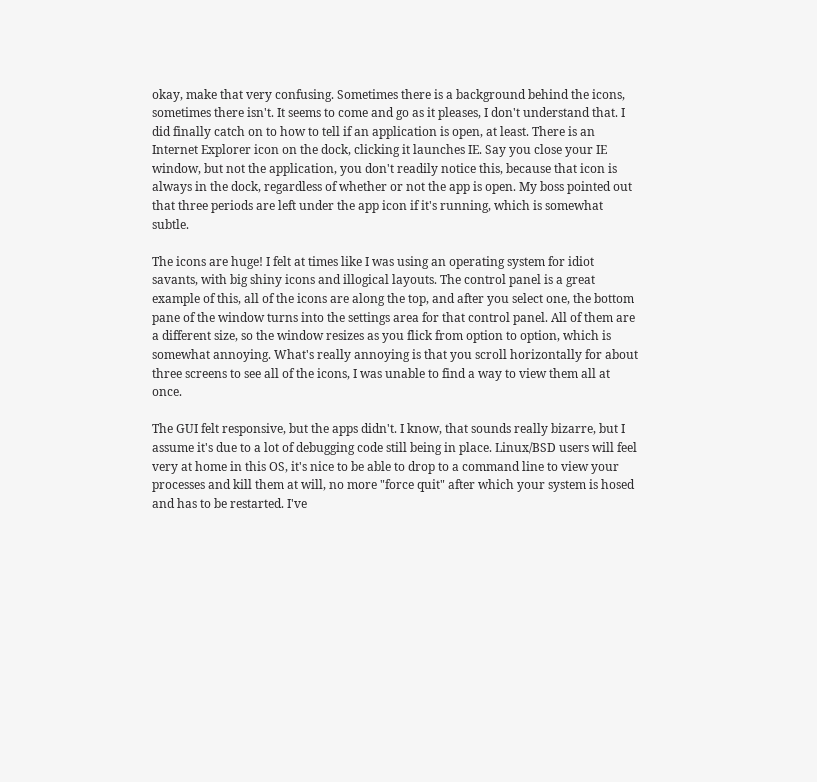okay, make that very confusing. Sometimes there is a background behind the icons, sometimes there isn't. It seems to come and go as it pleases, I don't understand that. I did finally catch on to how to tell if an application is open, at least. There is an Internet Explorer icon on the dock, clicking it launches IE. Say you close your IE window, but not the application, you don't readily notice this, because that icon is always in the dock, regardless of whether or not the app is open. My boss pointed out that three periods are left under the app icon if it's running, which is somewhat subtle.

The icons are huge! I felt at times like I was using an operating system for idiot savants, with big shiny icons and illogical layouts. The control panel is a great example of this, all of the icons are along the top, and after you select one, the bottom pane of the window turns into the settings area for that control panel. All of them are a different size, so the window resizes as you flick from option to option, which is somewhat annoying. What's really annoying is that you scroll horizontally for about three screens to see all of the icons, I was unable to find a way to view them all at once.

The GUI felt responsive, but the apps didn't. I know, that sounds really bizarre, but I assume it's due to a lot of debugging code still being in place. Linux/BSD users will feel very at home in this OS, it's nice to be able to drop to a command line to view your processes and kill them at will, no more "force quit" after which your system is hosed and has to be restarted. I've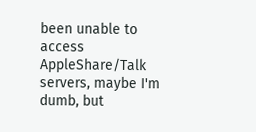been unable to access AppleShare/Talk servers, maybe I'm dumb, but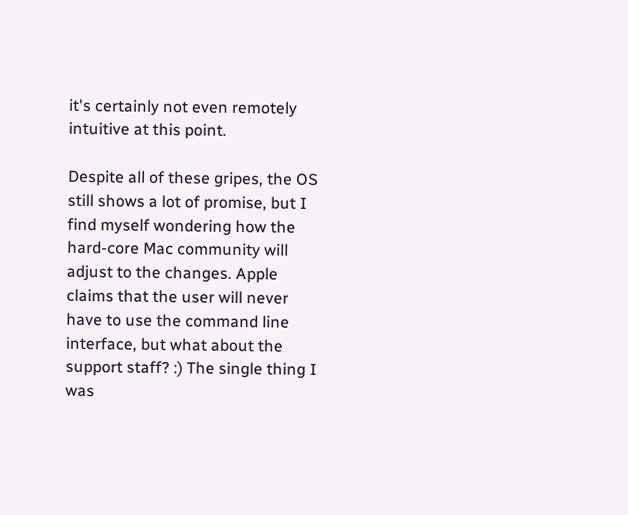it's certainly not even remotely intuitive at this point.

Despite all of these gripes, the OS still shows a lot of promise, but I find myself wondering how the hard-core Mac community will adjust to the changes. Apple claims that the user will never have to use the command line interface, but what about the support staff? :) The single thing I was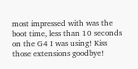most impressed with was the boot time, less than 10 seconds on the G4 I was using! Kiss those extensions goodbye!